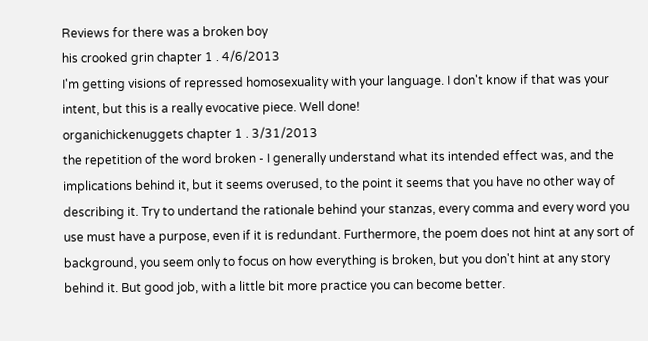Reviews for there was a broken boy
his crooked grin chapter 1 . 4/6/2013
I'm getting visions of repressed homosexuality with your language. I don't know if that was your intent, but this is a really evocative piece. Well done!
organichickenuggets chapter 1 . 3/31/2013
the repetition of the word broken - I generally understand what its intended effect was, and the implications behind it, but it seems overused, to the point it seems that you have no other way of describing it. Try to undertand the rationale behind your stanzas, every comma and every word you use must have a purpose, even if it is redundant. Furthermore, the poem does not hint at any sort of background, you seem only to focus on how everything is broken, but you don't hint at any story behind it. But good job, with a little bit more practice you can become better.